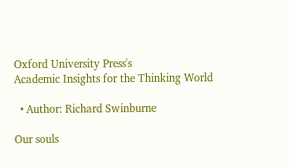Oxford University Press's
Academic Insights for the Thinking World

  • Author: Richard Swinburne

Our souls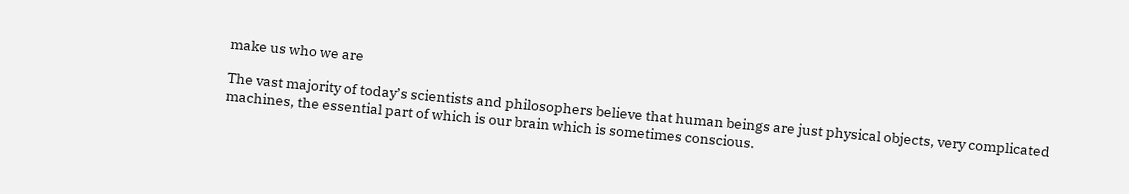make us who we are

The vast majority of today’s scientists and philosophers believe that human beings are just physical objects, very complicated machines, the essential part of which is our brain which is sometimes conscious.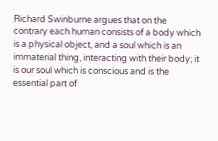Richard Swinburne argues that on the contrary each human consists of a body which is a physical object, and a soul which is an immaterial thing, interacting with their body; it is our soul which is conscious and is the essential part of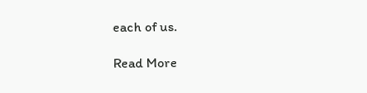each of us.

Read More